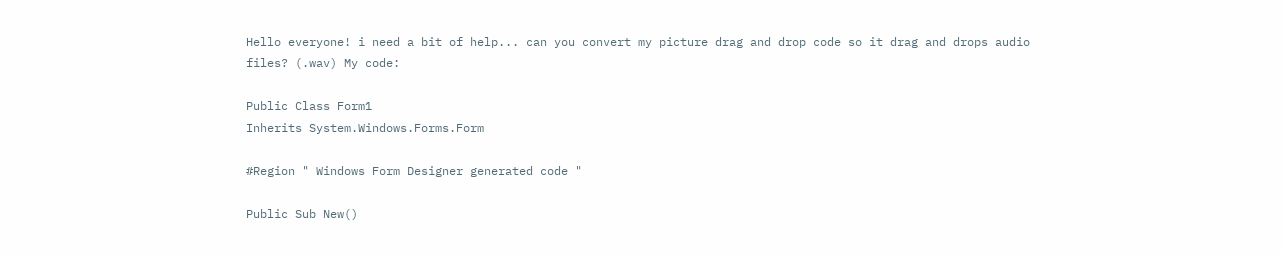Hello everyone! i need a bit of help... can you convert my picture drag and drop code so it drag and drops audio files? (.wav) My code:

Public Class Form1
Inherits System.Windows.Forms.Form

#Region " Windows Form Designer generated code "

Public Sub New()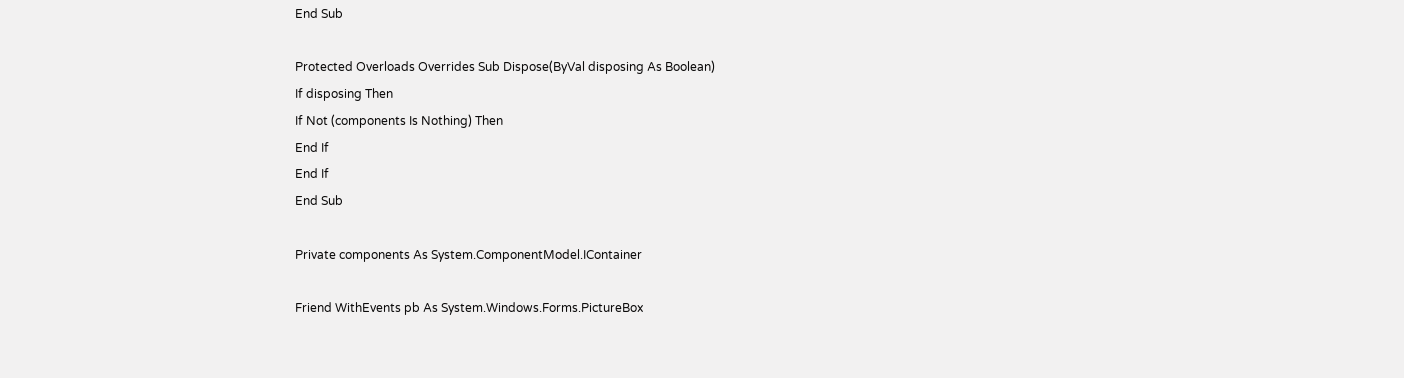End Sub

Protected Overloads Overrides Sub Dispose(ByVal disposing As Boolean)
If disposing Then
If Not (components Is Nothing) Then
End If
End If
End Sub

Private components As System.ComponentModel.IContainer

Friend WithEvents pb As System.Windows.Forms.PictureBox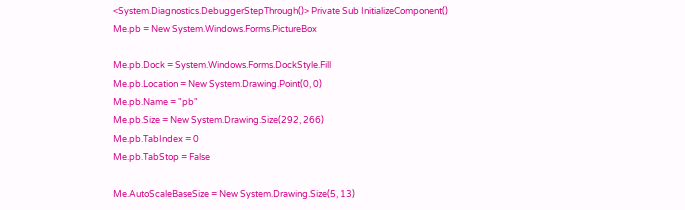<System.Diagnostics.DebuggerStepThrough()> Private Sub InitializeComponent()
Me.pb = New System.Windows.Forms.PictureBox

Me.pb.Dock = System.Windows.Forms.DockStyle.Fill
Me.pb.Location = New System.Drawing.Point(0, 0)
Me.pb.Name = "pb"
Me.pb.Size = New System.Drawing.Size(292, 266)
Me.pb.TabIndex = 0
Me.pb.TabStop = False

Me.AutoScaleBaseSize = New System.Drawing.Size(5, 13)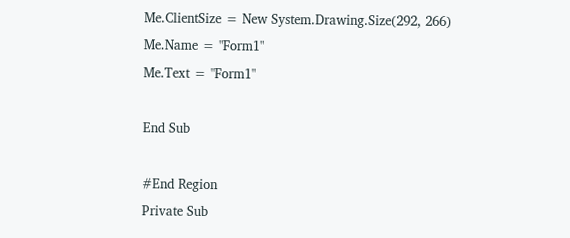Me.ClientSize = New System.Drawing.Size(292, 266)
Me.Name = "Form1"
Me.Text = "Form1"

End Sub

#End Region
Private Sub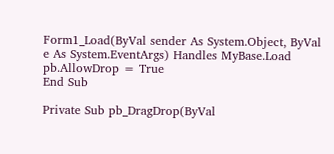Form1_Load(ByVal sender As System.Object, ByVal e As System.EventArgs) Handles MyBase.Load
pb.AllowDrop = True
End Sub

Private Sub pb_DragDrop(ByVal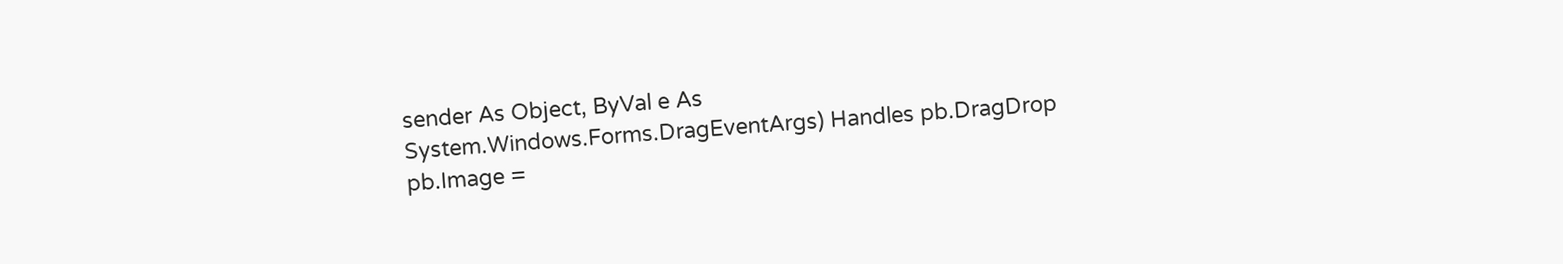sender As Object, ByVal e As System.Windows.Forms.DragEventArgs) Handles pb.DragDrop
pb.Image =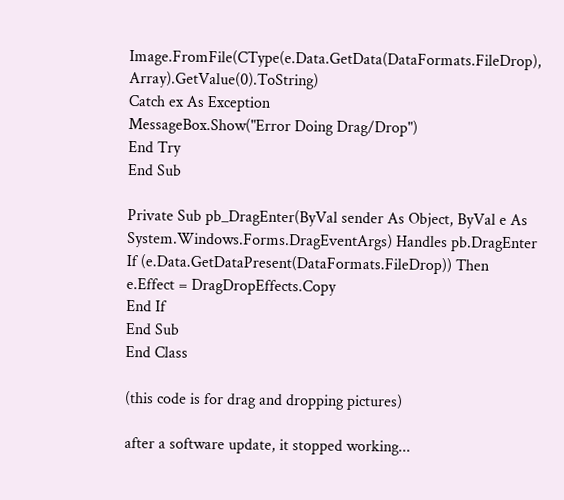Image.FromFile(CType(e.Data.GetData(DataFormats.FileDrop), Array).GetValue(0).ToString)
Catch ex As Exception
MessageBox.Show("Error Doing Drag/Drop")
End Try
End Sub

Private Sub pb_DragEnter(ByVal sender As Object, ByVal e As System.Windows.Forms.DragEventArgs) Handles pb.DragEnter
If (e.Data.GetDataPresent(DataFormats.FileDrop)) Then
e.Effect = DragDropEffects.Copy
End If
End Sub
End Class

(this code is for drag and dropping pictures)

after a software update, it stopped working...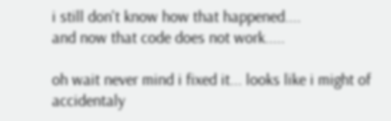i still don't know how that happened....
and now that code does not work.....

oh wait never mind i fixed it... looks like i might of accidentaly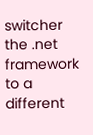switcher the .net framework to a different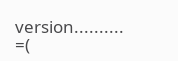version.......... =(